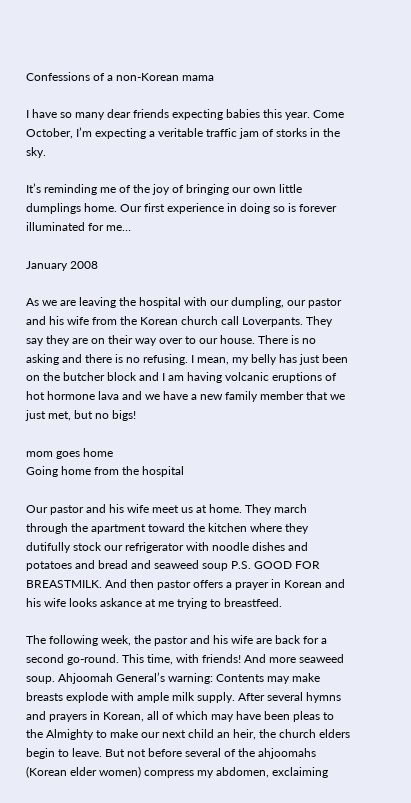Confessions of a non-Korean mama

I have so many dear friends expecting babies this year. Come October, I’m expecting a veritable traffic jam of storks in the sky.

It’s reminding me of the joy of bringing our own little dumplings home. Our first experience in doing so is forever illuminated for me…

January 2008

As we are leaving the hospital with our dumpling, our pastor and his wife from the Korean church call Loverpants. They say they are on their way over to our house. There is no asking and there is no refusing. I mean, my belly has just been on the butcher block and I am having volcanic eruptions of hot hormone lava and we have a new family member that we just met, but no bigs!

mom goes home
Going home from the hospital

Our pastor and his wife meet us at home. They march through the apartment toward the kitchen where they dutifully stock our refrigerator with noodle dishes and potatoes and bread and seaweed soup P.S. GOOD FOR BREASTMILK. And then pastor offers a prayer in Korean and his wife looks askance at me trying to breastfeed.

The following week, the pastor and his wife are back for a second go-round. This time, with friends! And more seaweed soup. Ahjoomah General’s warning: Contents may make breasts explode with ample milk supply. After several hymns and prayers in Korean, all of which may have been pleas to the Almighty to make our next child an heir, the church elders begin to leave. But not before several of the ahjoomahs (Korean elder women) compress my abdomen, exclaiming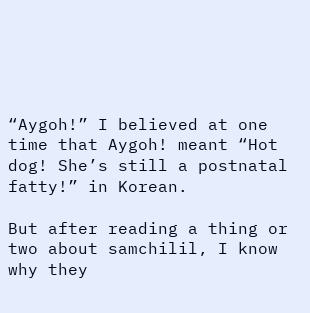“Aygoh!” I believed at one time that Aygoh! meant “Hot dog! She’s still a postnatal fatty!” in Korean.

But after reading a thing or two about samchilil, I know why they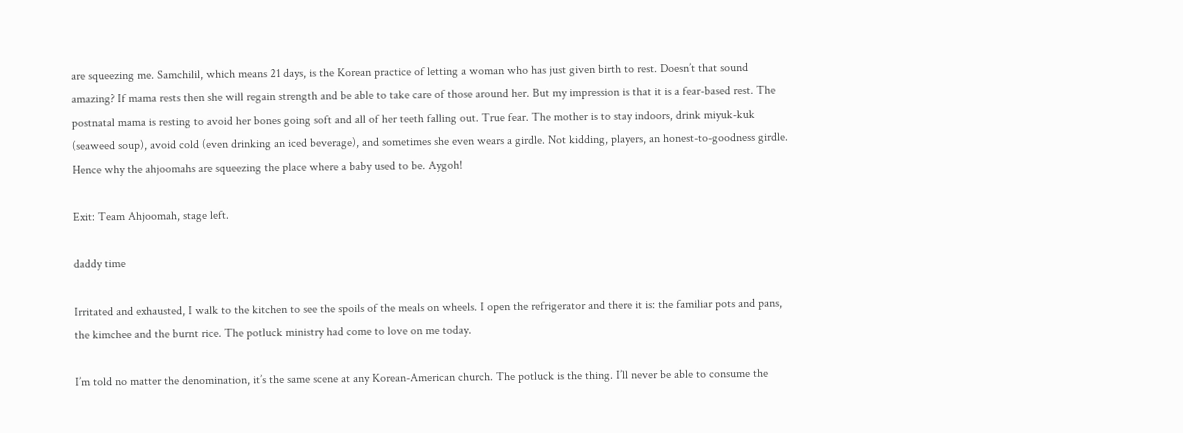are squeezing me. Samchilil, which means 21 days, is the Korean practice of letting a woman who has just given birth to rest. Doesn’t that sound amazing? If mama rests then she will regain strength and be able to take care of those around her. But my impression is that it is a fear-based rest. The postnatal mama is resting to avoid her bones going soft and all of her teeth falling out. True fear. The mother is to stay indoors, drink miyuk-kuk (seaweed soup), avoid cold (even drinking an iced beverage), and sometimes she even wears a girdle. Not kidding, players, an honest-to-goodness girdle. Hence why the ahjoomahs are squeezing the place where a baby used to be. Aygoh!

Exit: Team Ahjoomah, stage left.

daddy time

Irritated and exhausted, I walk to the kitchen to see the spoils of the meals on wheels. I open the refrigerator and there it is: the familiar pots and pans, the kimchee and the burnt rice. The potluck ministry had come to love on me today.

I’m told no matter the denomination, it’s the same scene at any Korean-American church. The potluck is the thing. I’ll never be able to consume the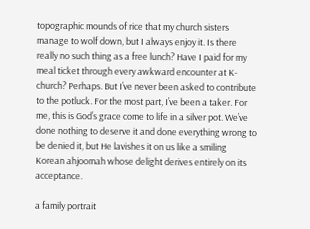topographic mounds of rice that my church sisters manage to wolf down, but I always enjoy it. Is there really no such thing as a free lunch? Have I paid for my meal ticket through every awkward encounter at K-church? Perhaps. But I’ve never been asked to contribute to the potluck. For the most part, I’ve been a taker. For me, this is God’s grace come to life in a silver pot. We’ve done nothing to deserve it and done everything wrong to be denied it, but He lavishes it on us like a smiling Korean ahjoomah whose delight derives entirely on its acceptance.

a family portrait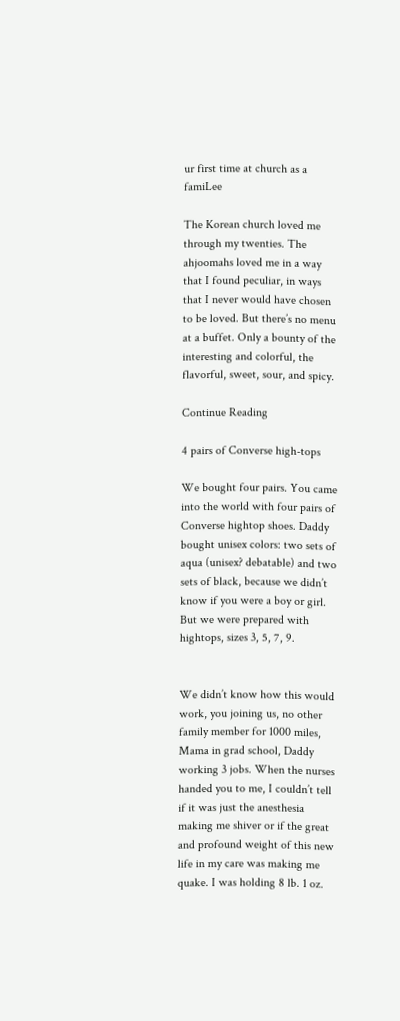ur first time at church as a famiLee

The Korean church loved me through my twenties. The ahjoomahs loved me in a way that I found peculiar, in ways that I never would have chosen to be loved. But there’s no menu at a buffet. Only a bounty of the interesting and colorful, the flavorful, sweet, sour, and spicy.

Continue Reading

4 pairs of Converse high-tops

We bought four pairs. You came into the world with four pairs of Converse hightop shoes. Daddy bought unisex colors: two sets of aqua (unisex? debatable) and two sets of black, because we didn’t know if you were a boy or girl. But we were prepared with hightops, sizes 3, 5, 7, 9.


We didn’t know how this would work, you joining us, no other family member for 1000 miles, Mama in grad school, Daddy working 3 jobs. When the nurses handed you to me, I couldn’t tell if it was just the anesthesia making me shiver or if the great and profound weight of this new life in my care was making me quake. I was holding 8 lb. 1 oz.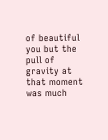of beautiful you but the pull of gravity at that moment was much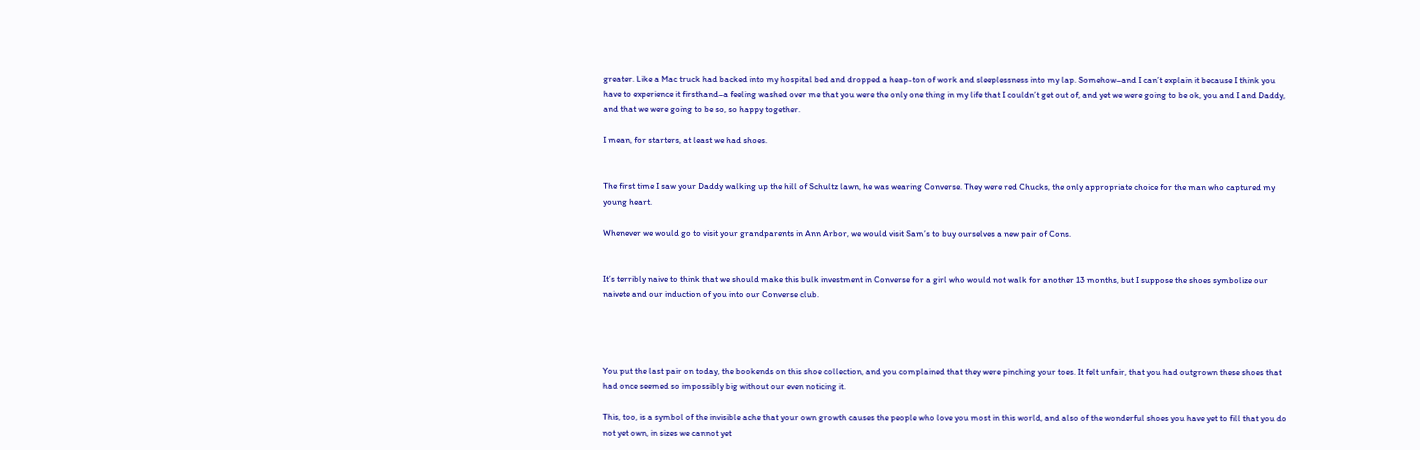greater. Like a Mac truck had backed into my hospital bed and dropped a heap-ton of work and sleeplessness into my lap. Somehow–and I can’t explain it because I think you have to experience it firsthand–a feeling washed over me that you were the only one thing in my life that I couldn’t get out of, and yet we were going to be ok, you and I and Daddy, and that we were going to be so, so happy together.

I mean, for starters, at least we had shoes.


The first time I saw your Daddy walking up the hill of Schultz lawn, he was wearing Converse. They were red Chucks, the only appropriate choice for the man who captured my young heart.

Whenever we would go to visit your grandparents in Ann Arbor, we would visit Sam’s to buy ourselves a new pair of Cons.


It’s terribly naive to think that we should make this bulk investment in Converse for a girl who would not walk for another 13 months, but I suppose the shoes symbolize our naivete and our induction of you into our Converse club.




You put the last pair on today, the bookends on this shoe collection, and you complained that they were pinching your toes. It felt unfair, that you had outgrown these shoes that had once seemed so impossibly big without our even noticing it.

This, too, is a symbol of the invisible ache that your own growth causes the people who love you most in this world, and also of the wonderful shoes you have yet to fill that you do not yet own, in sizes we cannot yet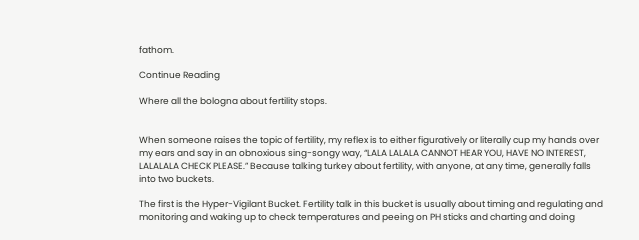fathom.

Continue Reading

Where all the bologna about fertility stops.


When someone raises the topic of fertility, my reflex is to either figuratively or literally cup my hands over my ears and say in an obnoxious sing-songy way, “LALA LALALA CANNOT HEAR YOU, HAVE NO INTEREST, LALALALA CHECK PLEASE.” Because talking turkey about fertility, with anyone, at any time, generally falls into two buckets.

The first is the Hyper-Vigilant Bucket. Fertility talk in this bucket is usually about timing and regulating and monitoring and waking up to check temperatures and peeing on PH sticks and charting and doing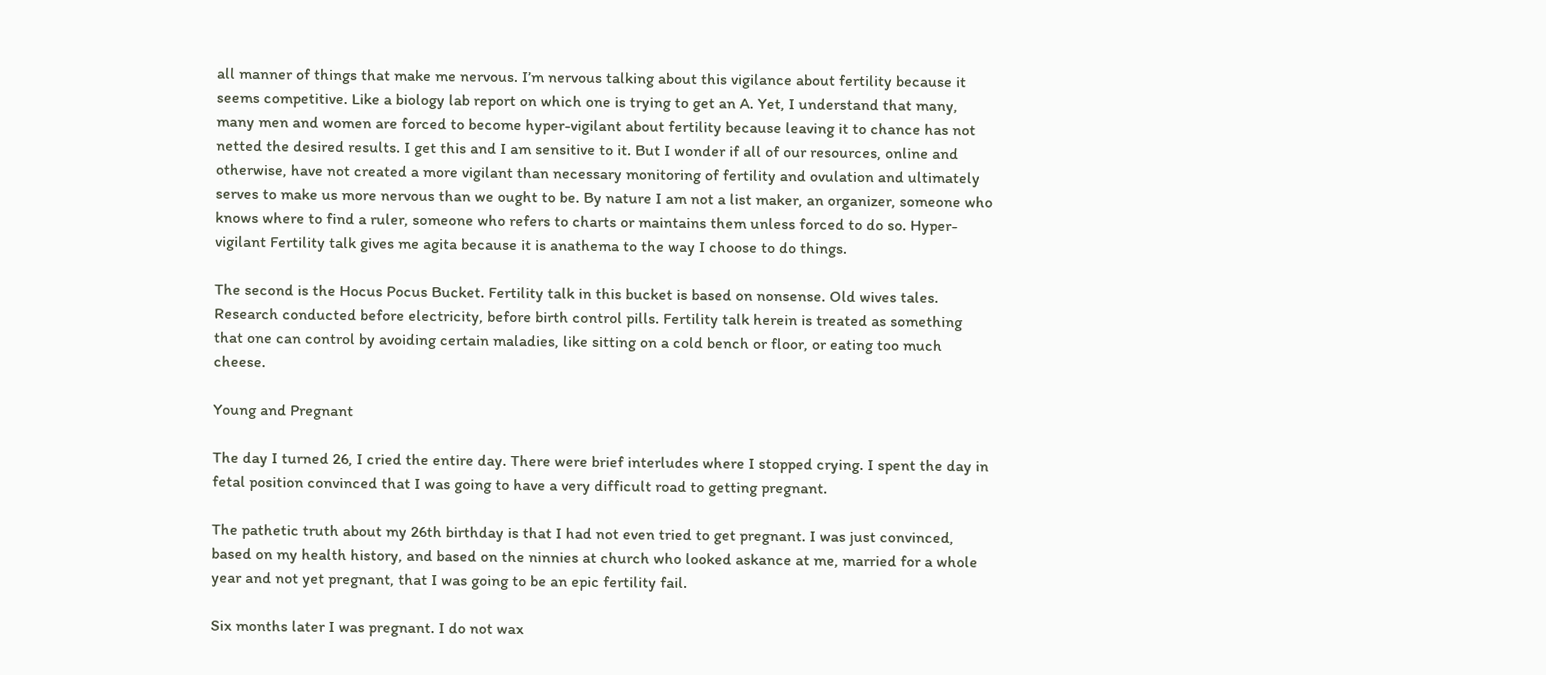all manner of things that make me nervous. I’m nervous talking about this vigilance about fertility because it seems competitive. Like a biology lab report on which one is trying to get an A. Yet, I understand that many, many men and women are forced to become hyper-vigilant about fertility because leaving it to chance has not netted the desired results. I get this and I am sensitive to it. But I wonder if all of our resources, online and otherwise, have not created a more vigilant than necessary monitoring of fertility and ovulation and ultimately serves to make us more nervous than we ought to be. By nature I am not a list maker, an organizer, someone who knows where to find a ruler, someone who refers to charts or maintains them unless forced to do so. Hyper-vigilant Fertility talk gives me agita because it is anathema to the way I choose to do things.

The second is the Hocus Pocus Bucket. Fertility talk in this bucket is based on nonsense. Old wives tales. Research conducted before electricity, before birth control pills. Fertility talk herein is treated as something that one can control by avoiding certain maladies, like sitting on a cold bench or floor, or eating too much cheese.

Young and Pregnant

The day I turned 26, I cried the entire day. There were brief interludes where I stopped crying. I spent the day in fetal position convinced that I was going to have a very difficult road to getting pregnant.

The pathetic truth about my 26th birthday is that I had not even tried to get pregnant. I was just convinced, based on my health history, and based on the ninnies at church who looked askance at me, married for a whole year and not yet pregnant, that I was going to be an epic fertility fail.

Six months later I was pregnant. I do not wax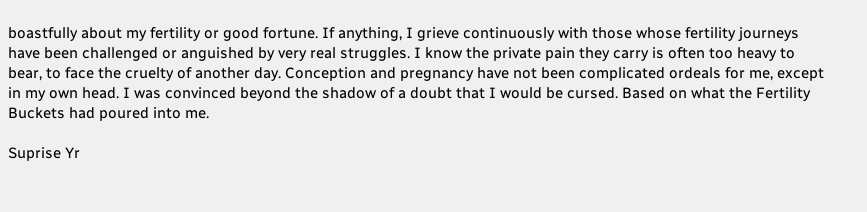boastfully about my fertility or good fortune. If anything, I grieve continuously with those whose fertility journeys have been challenged or anguished by very real struggles. I know the private pain they carry is often too heavy to bear, to face the cruelty of another day. Conception and pregnancy have not been complicated ordeals for me, except in my own head. I was convinced beyond the shadow of a doubt that I would be cursed. Based on what the Fertility Buckets had poured into me.

Suprise Yr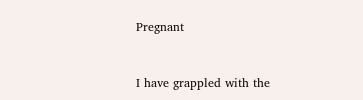Pregnant


I have grappled with the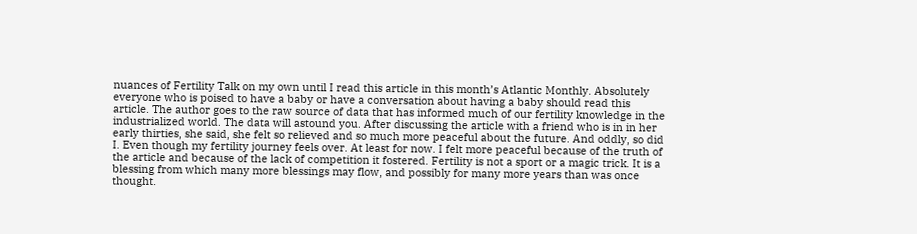nuances of Fertility Talk on my own until I read this article in this month’s Atlantic Monthly. Absolutely everyone who is poised to have a baby or have a conversation about having a baby should read this article. The author goes to the raw source of data that has informed much of our fertility knowledge in the industrialized world. The data will astound you. After discussing the article with a friend who is in in her early thirties, she said, she felt so relieved and so much more peaceful about the future. And oddly, so did I. Even though my fertility journey feels over. At least for now. I felt more peaceful because of the truth of the article and because of the lack of competition it fostered. Fertility is not a sport or a magic trick. It is a blessing from which many more blessings may flow, and possibly for many more years than was once thought.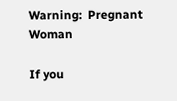Warning:  Pregnant Woman

If you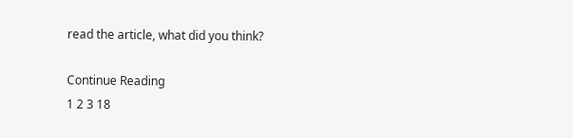read the article, what did you think?

Continue Reading
1 2 3 18